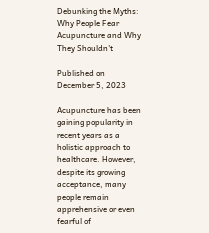Debunking the Myths: Why People Fear Acupuncture and Why They Shouldn't

Published on
December 5, 2023

Acupuncture has been gaining popularity in recent years as a holistic approach to healthcare. However, despite its growing acceptance, many people remain apprehensive or even fearful of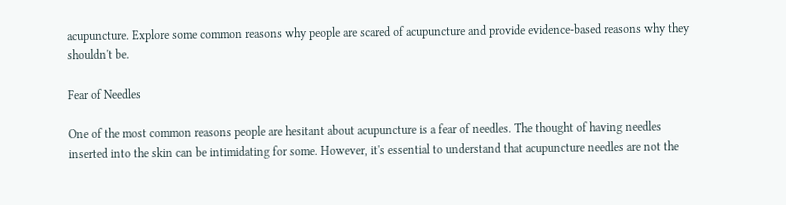acupuncture. Explore some common reasons why people are scared of acupuncture and provide evidence-based reasons why they shouldn't be.

Fear of Needles

One of the most common reasons people are hesitant about acupuncture is a fear of needles. The thought of having needles inserted into the skin can be intimidating for some. However, it's essential to understand that acupuncture needles are not the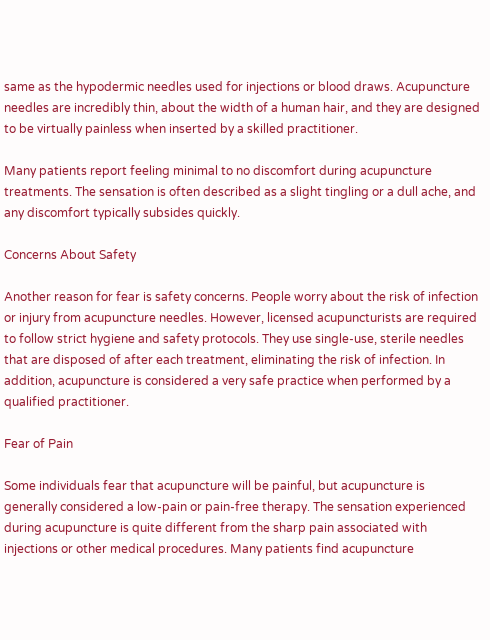same as the hypodermic needles used for injections or blood draws. Acupuncture needles are incredibly thin, about the width of a human hair, and they are designed to be virtually painless when inserted by a skilled practitioner.

Many patients report feeling minimal to no discomfort during acupuncture treatments. The sensation is often described as a slight tingling or a dull ache, and any discomfort typically subsides quickly.

Concerns About Safety

Another reason for fear is safety concerns. People worry about the risk of infection or injury from acupuncture needles. However, licensed acupuncturists are required to follow strict hygiene and safety protocols. They use single-use, sterile needles that are disposed of after each treatment, eliminating the risk of infection. In addition, acupuncture is considered a very safe practice when performed by a qualified practitioner.

Fear of Pain

Some individuals fear that acupuncture will be painful, but acupuncture is generally considered a low-pain or pain-free therapy. The sensation experienced during acupuncture is quite different from the sharp pain associated with injections or other medical procedures. Many patients find acupuncture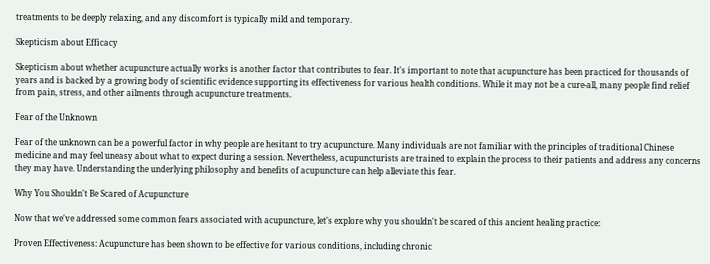treatments to be deeply relaxing, and any discomfort is typically mild and temporary.

Skepticism about Efficacy

Skepticism about whether acupuncture actually works is another factor that contributes to fear. It's important to note that acupuncture has been practiced for thousands of years and is backed by a growing body of scientific evidence supporting its effectiveness for various health conditions. While it may not be a cure-all, many people find relief from pain, stress, and other ailments through acupuncture treatments.

Fear of the Unknown

Fear of the unknown can be a powerful factor in why people are hesitant to try acupuncture. Many individuals are not familiar with the principles of traditional Chinese medicine and may feel uneasy about what to expect during a session. Nevertheless, acupuncturists are trained to explain the process to their patients and address any concerns they may have. Understanding the underlying philosophy and benefits of acupuncture can help alleviate this fear.

Why You Shouldn't Be Scared of Acupuncture

Now that we've addressed some common fears associated with acupuncture, let's explore why you shouldn't be scared of this ancient healing practice:

Proven Effectiveness: Acupuncture has been shown to be effective for various conditions, including chronic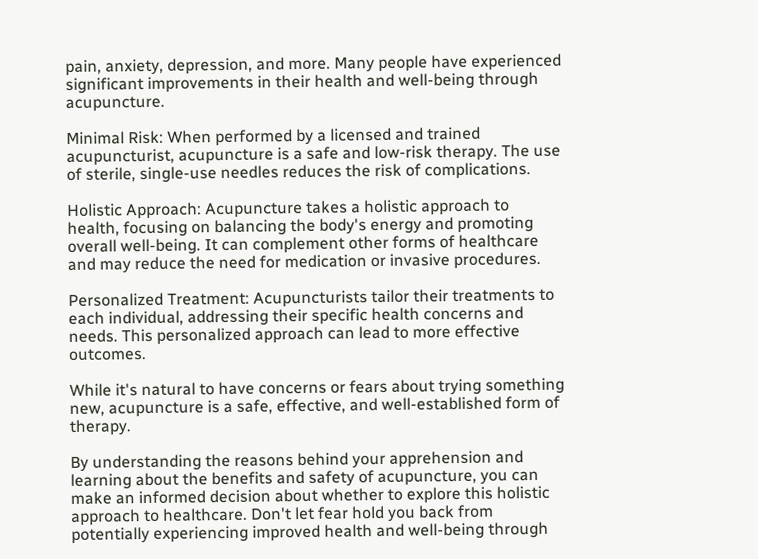pain, anxiety, depression, and more. Many people have experienced significant improvements in their health and well-being through acupuncture.

Minimal Risk: When performed by a licensed and trained acupuncturist, acupuncture is a safe and low-risk therapy. The use of sterile, single-use needles reduces the risk of complications.

Holistic Approach: Acupuncture takes a holistic approach to health, focusing on balancing the body's energy and promoting overall well-being. It can complement other forms of healthcare and may reduce the need for medication or invasive procedures.

Personalized Treatment: Acupuncturists tailor their treatments to each individual, addressing their specific health concerns and needs. This personalized approach can lead to more effective outcomes.

While it's natural to have concerns or fears about trying something new, acupuncture is a safe, effective, and well-established form of therapy.

By understanding the reasons behind your apprehension and learning about the benefits and safety of acupuncture, you can make an informed decision about whether to explore this holistic approach to healthcare. Don't let fear hold you back from potentially experiencing improved health and well-being through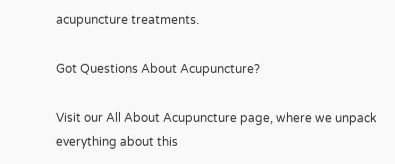acupuncture treatments.

Got Questions About Acupuncture?

Visit our All About Acupuncture page, where we unpack everything about this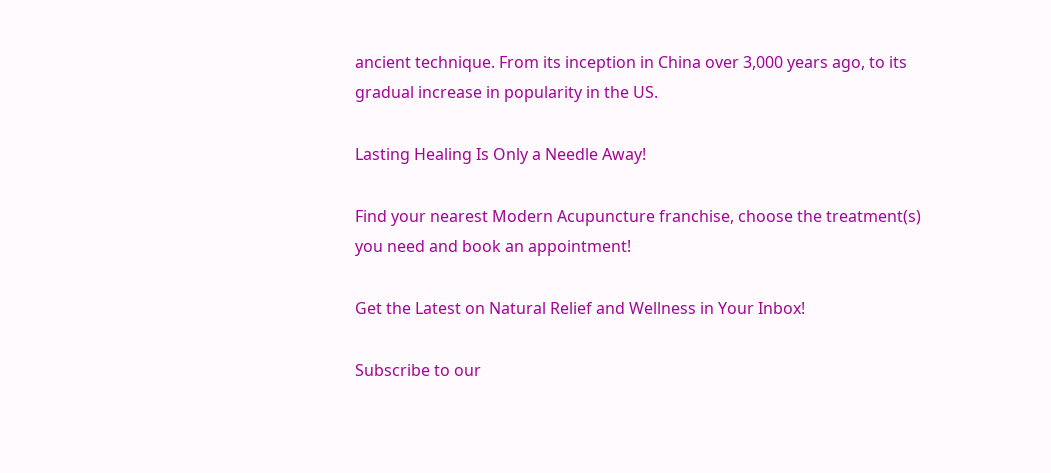ancient technique. From its inception in China over 3,000 years ago, to its gradual increase in popularity in the US.

Lasting Healing Is Only a Needle Away!

Find your nearest Modern Acupuncture franchise, choose the treatment(s) you need and book an appointment!

Get the Latest on Natural Relief and Wellness in Your Inbox!

Subscribe to our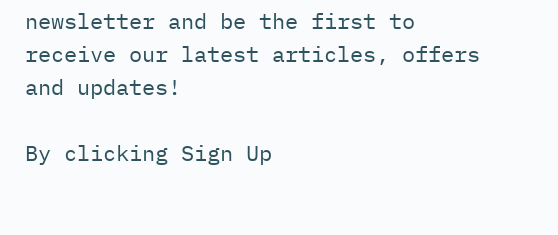newsletter and be the first to receive our latest articles, offers and updates!

By clicking Sign Up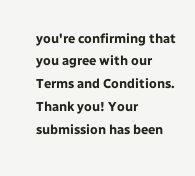you're confirming that you agree with our Terms and Conditions.
Thank you! Your submission has been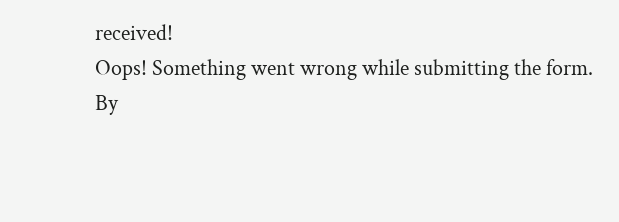received!
Oops! Something went wrong while submitting the form.
By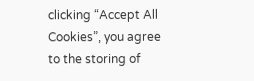clicking “Accept All Cookies”, you agree to the storing of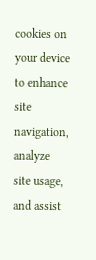cookies on your device to enhance site navigation, analyze site usage, and assist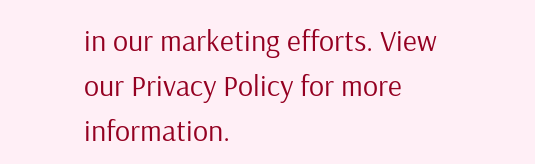in our marketing efforts. View our Privacy Policy for more information.